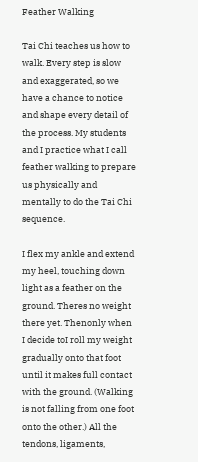Feather Walking

Tai Chi teaches us how to walk. Every step is slow and exaggerated, so we have a chance to notice and shape every detail of the process. My students and I practice what I call feather walking to prepare us physically and mentally to do the Tai Chi sequence.

I flex my ankle and extend my heel, touching down light as a feather on the ground. Theres no weight there yet. Thenonly when I decide toI roll my weight gradually onto that foot until it makes full contact with the ground. (Walking is not falling from one foot onto the other.) All the tendons, ligaments,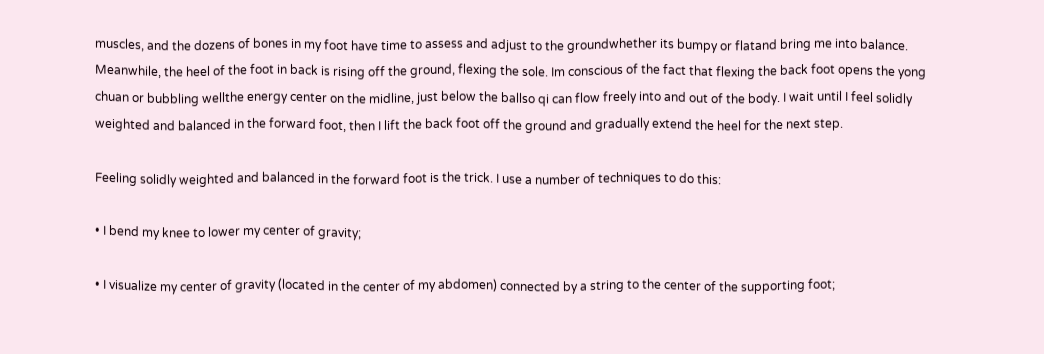muscles, and the dozens of bones in my foot have time to assess and adjust to the groundwhether its bumpy or flatand bring me into balance. Meanwhile, the heel of the foot in back is rising off the ground, flexing the sole. Im conscious of the fact that flexing the back foot opens the yong chuan or bubbling wellthe energy center on the midline, just below the ballso qi can flow freely into and out of the body. I wait until I feel solidly weighted and balanced in the forward foot, then I lift the back foot off the ground and gradually extend the heel for the next step.

Feeling solidly weighted and balanced in the forward foot is the trick. I use a number of techniques to do this:

• I bend my knee to lower my center of gravity;

• I visualize my center of gravity (located in the center of my abdomen) connected by a string to the center of the supporting foot;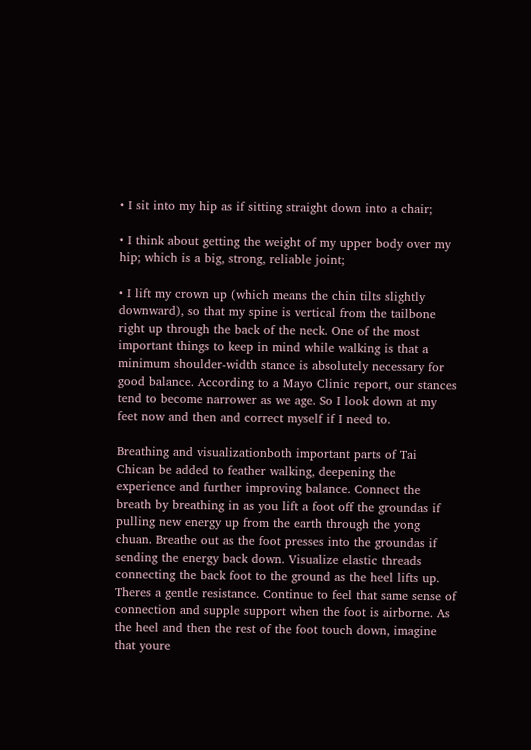• I sit into my hip as if sitting straight down into a chair;

• I think about getting the weight of my upper body over my hip; which is a big, strong, reliable joint;

• I lift my crown up (which means the chin tilts slightly downward), so that my spine is vertical from the tailbone right up through the back of the neck. One of the most important things to keep in mind while walking is that a minimum shoulder-width stance is absolutely necessary for good balance. According to a Mayo Clinic report, our stances tend to become narrower as we age. So I look down at my feet now and then and correct myself if I need to.

Breathing and visualizationboth important parts of Tai Chican be added to feather walking, deepening the experience and further improving balance. Connect the breath by breathing in as you lift a foot off the groundas if pulling new energy up from the earth through the yong chuan. Breathe out as the foot presses into the groundas if sending the energy back down. Visualize elastic threads connecting the back foot to the ground as the heel lifts up. Theres a gentle resistance. Continue to feel that same sense of connection and supple support when the foot is airborne. As the heel and then the rest of the foot touch down, imagine that youre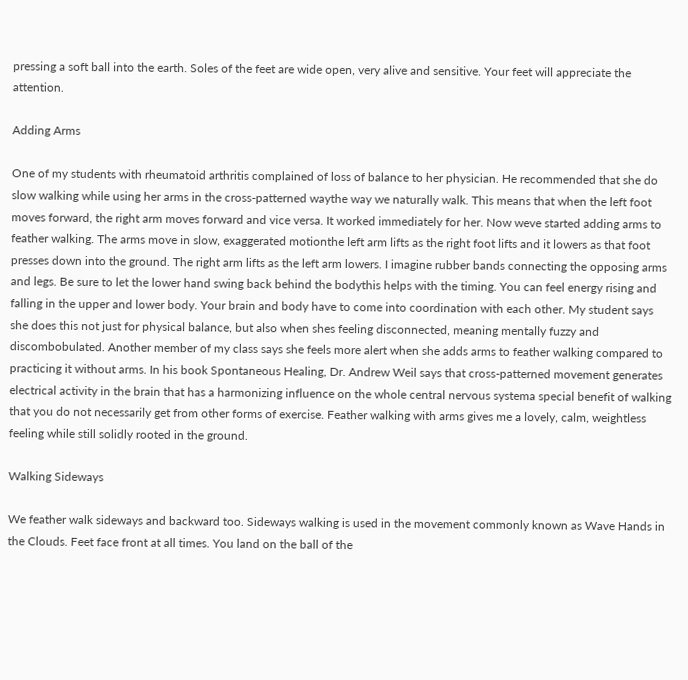pressing a soft ball into the earth. Soles of the feet are wide open, very alive and sensitive. Your feet will appreciate the attention.

Adding Arms

One of my students with rheumatoid arthritis complained of loss of balance to her physician. He recommended that she do slow walking while using her arms in the cross-patterned waythe way we naturally walk. This means that when the left foot moves forward, the right arm moves forward and vice versa. It worked immediately for her. Now weve started adding arms to feather walking. The arms move in slow, exaggerated motionthe left arm lifts as the right foot lifts and it lowers as that foot presses down into the ground. The right arm lifts as the left arm lowers. I imagine rubber bands connecting the opposing arms and legs. Be sure to let the lower hand swing back behind the bodythis helps with the timing. You can feel energy rising and falling in the upper and lower body. Your brain and body have to come into coordination with each other. My student says she does this not just for physical balance, but also when shes feeling disconnected, meaning mentally fuzzy and discombobulated. Another member of my class says she feels more alert when she adds arms to feather walking compared to practicing it without arms. In his book Spontaneous Healing, Dr. Andrew Weil says that cross-patterned movement generates electrical activity in the brain that has a harmonizing influence on the whole central nervous systema special benefit of walking that you do not necessarily get from other forms of exercise. Feather walking with arms gives me a lovely, calm, weightless feeling while still solidly rooted in the ground.

Walking Sideways

We feather walk sideways and backward too. Sideways walking is used in the movement commonly known as Wave Hands in the Clouds. Feet face front at all times. You land on the ball of the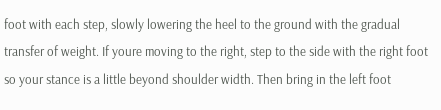foot with each step, slowly lowering the heel to the ground with the gradual transfer of weight. If youre moving to the right, step to the side with the right foot so your stance is a little beyond shoulder width. Then bring in the left foot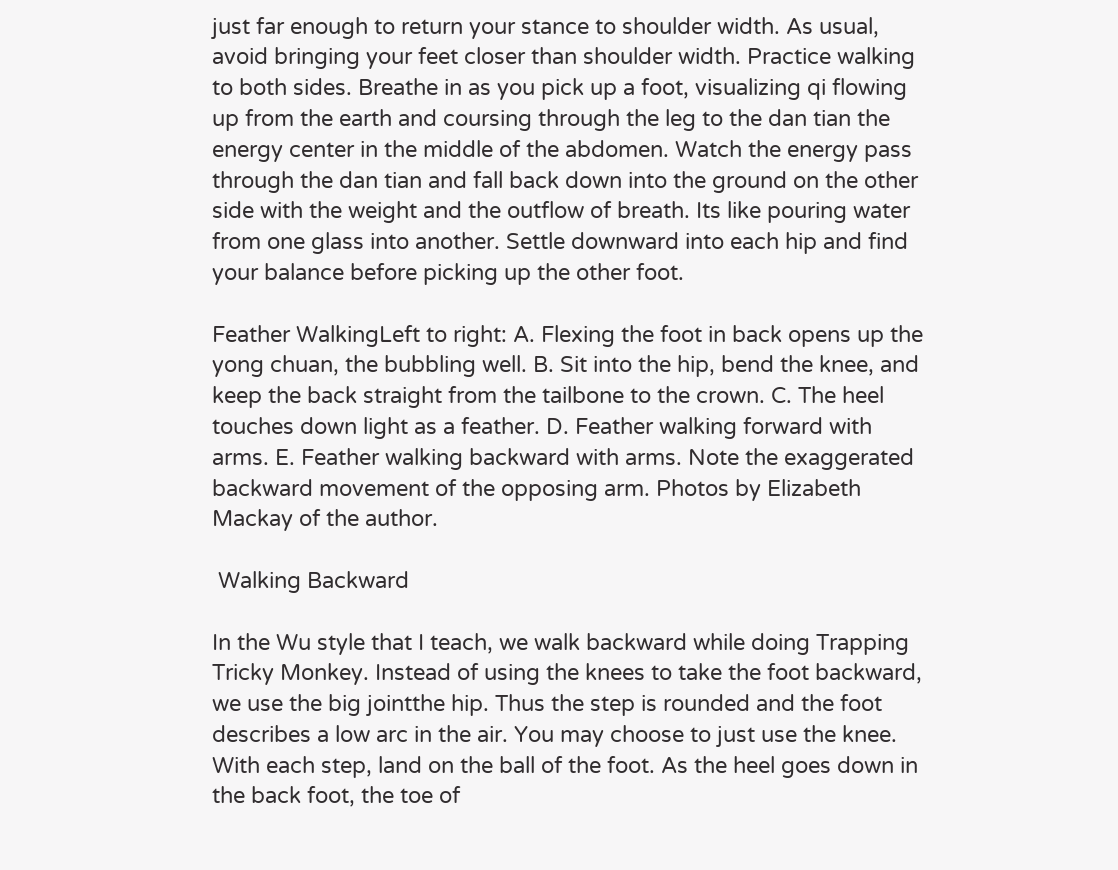just far enough to return your stance to shoulder width. As usual, avoid bringing your feet closer than shoulder width. Practice walking to both sides. Breathe in as you pick up a foot, visualizing qi flowing up from the earth and coursing through the leg to the dan tian the energy center in the middle of the abdomen. Watch the energy pass through the dan tian and fall back down into the ground on the other side with the weight and the outflow of breath. Its like pouring water from one glass into another. Settle downward into each hip and find your balance before picking up the other foot.

Feather WalkingLeft to right: A. Flexing the foot in back opens up the yong chuan, the bubbling well. B. Sit into the hip, bend the knee, and keep the back straight from the tailbone to the crown. C. The heel touches down light as a feather. D. Feather walking forward with arms. E. Feather walking backward with arms. Note the exaggerated backward movement of the opposing arm. Photos by Elizabeth Mackay of the author.

 Walking Backward

In the Wu style that I teach, we walk backward while doing Trapping Tricky Monkey. Instead of using the knees to take the foot backward, we use the big jointthe hip. Thus the step is rounded and the foot describes a low arc in the air. You may choose to just use the knee. With each step, land on the ball of the foot. As the heel goes down in the back foot, the toe of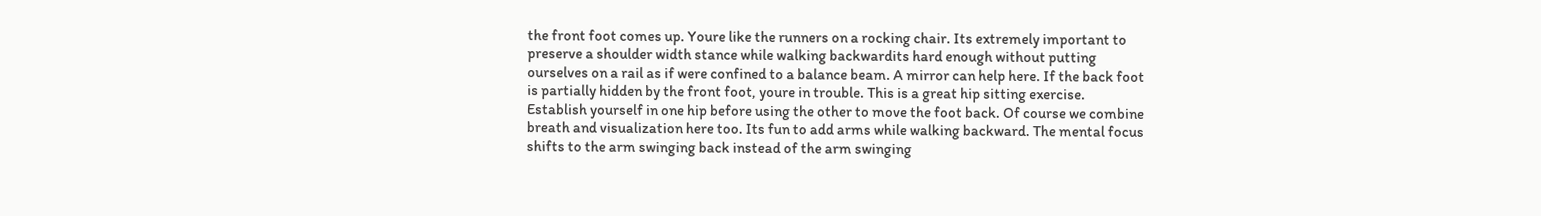the front foot comes up. Youre like the runners on a rocking chair. Its extremely important to preserve a shoulder width stance while walking backwardits hard enough without putting ourselves on a rail as if were confined to a balance beam. A mirror can help here. If the back foot is partially hidden by the front foot, youre in trouble. This is a great hip sitting exercise. Establish yourself in one hip before using the other to move the foot back. Of course we combine breath and visualization here too. Its fun to add arms while walking backward. The mental focus shifts to the arm swinging back instead of the arm swinging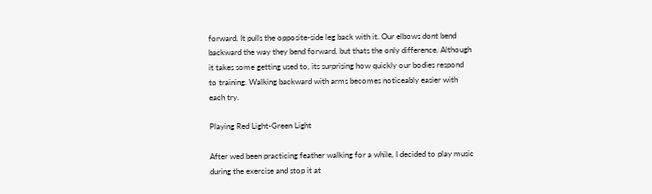forward. It pulls the opposite-side leg back with it. Our elbows dont bend backward the way they bend forward, but thats the only difference. Although it takes some getting used to, its surprising how quickly our bodies respond to training. Walking backward with arms becomes noticeably easier with each try.

Playing Red Light-Green Light

After wed been practicing feather walking for a while, I decided to play music during the exercise and stop it at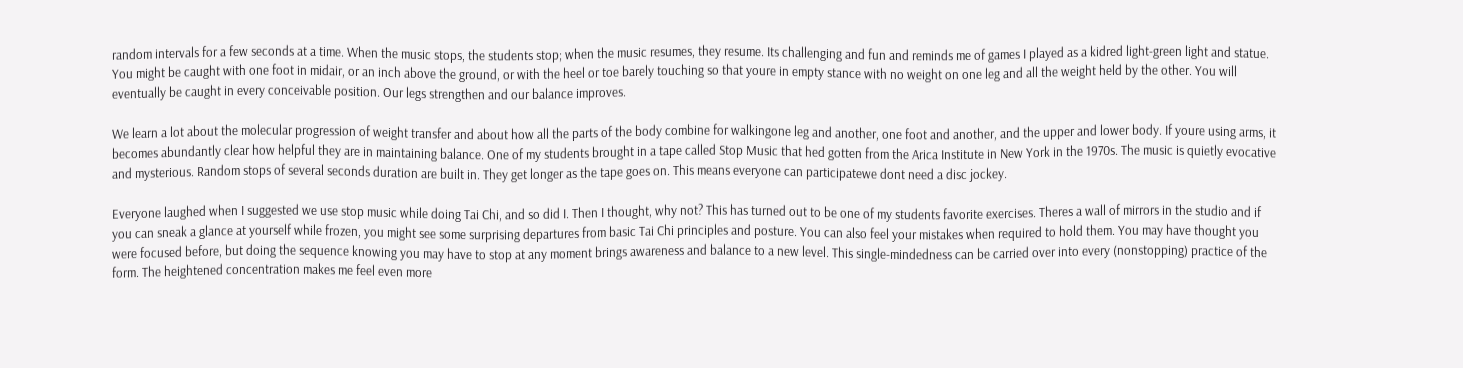random intervals for a few seconds at a time. When the music stops, the students stop; when the music resumes, they resume. Its challenging and fun and reminds me of games I played as a kidred light-green light and statue. You might be caught with one foot in midair, or an inch above the ground, or with the heel or toe barely touching so that youre in empty stance with no weight on one leg and all the weight held by the other. You will eventually be caught in every conceivable position. Our legs strengthen and our balance improves.

We learn a lot about the molecular progression of weight transfer and about how all the parts of the body combine for walkingone leg and another, one foot and another, and the upper and lower body. If youre using arms, it becomes abundantly clear how helpful they are in maintaining balance. One of my students brought in a tape called Stop Music that hed gotten from the Arica Institute in New York in the 1970s. The music is quietly evocative and mysterious. Random stops of several seconds duration are built in. They get longer as the tape goes on. This means everyone can participatewe dont need a disc jockey.

Everyone laughed when I suggested we use stop music while doing Tai Chi, and so did I. Then I thought, why not? This has turned out to be one of my students favorite exercises. Theres a wall of mirrors in the studio and if you can sneak a glance at yourself while frozen, you might see some surprising departures from basic Tai Chi principles and posture. You can also feel your mistakes when required to hold them. You may have thought you were focused before, but doing the sequence knowing you may have to stop at any moment brings awareness and balance to a new level. This single-mindedness can be carried over into every (nonstopping) practice of the form. The heightened concentration makes me feel even more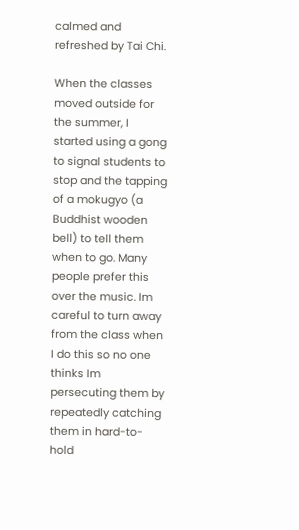calmed and refreshed by Tai Chi.

When the classes moved outside for the summer, I started using a gong to signal students to stop and the tapping of a mokugyo (a Buddhist wooden bell) to tell them when to go. Many people prefer this over the music. Im careful to turn away from the class when I do this so no one thinks Im persecuting them by repeatedly catching them in hard-to-hold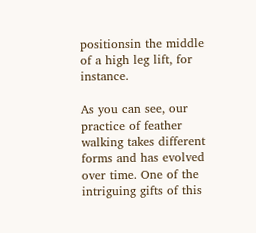positionsin the middle of a high leg lift, for instance.

As you can see, our practice of feather walking takes different forms and has evolved over time. One of the intriguing gifts of this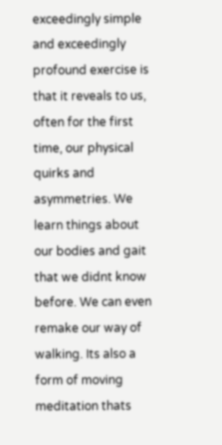exceedingly simple and exceedingly profound exercise is that it reveals to us, often for the first time, our physical quirks and asymmetries. We learn things about our bodies and gait that we didnt know before. We can even remake our way of walking. Its also a form of moving meditation thats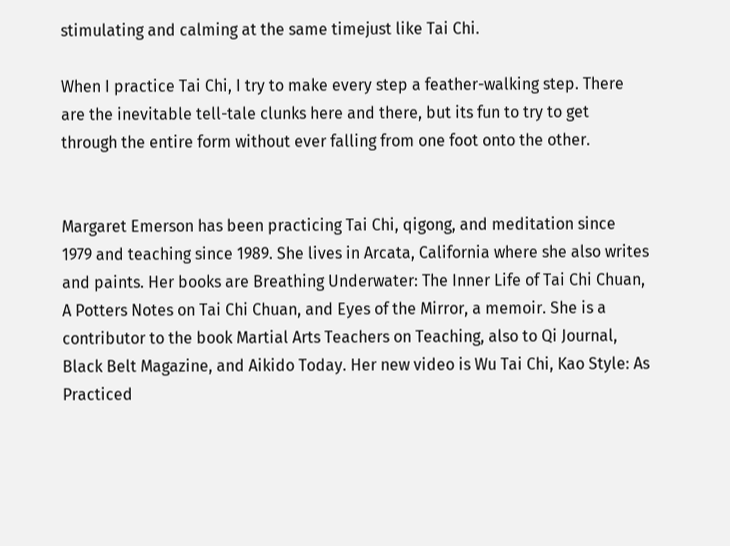stimulating and calming at the same timejust like Tai Chi.

When I practice Tai Chi, I try to make every step a feather-walking step. There are the inevitable tell-tale clunks here and there, but its fun to try to get through the entire form without ever falling from one foot onto the other.


Margaret Emerson has been practicing Tai Chi, qigong, and meditation since 1979 and teaching since 1989. She lives in Arcata, California where she also writes and paints. Her books are Breathing Underwater: The Inner Life of Tai Chi Chuan, A Potters Notes on Tai Chi Chuan, and Eyes of the Mirror, a memoir. She is a contributor to the book Martial Arts Teachers on Teaching, also to Qi Journal, Black Belt Magazine, and Aikido Today. Her new video is Wu Tai Chi, Kao Style: As Practiced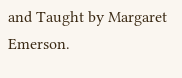and Taught by Margaret Emerson.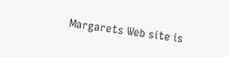Margarets Web site is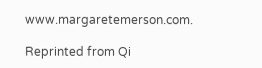www.margaretemerson.com.

Reprinted from Qi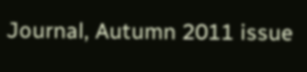Journal, Autumn 2011 issue